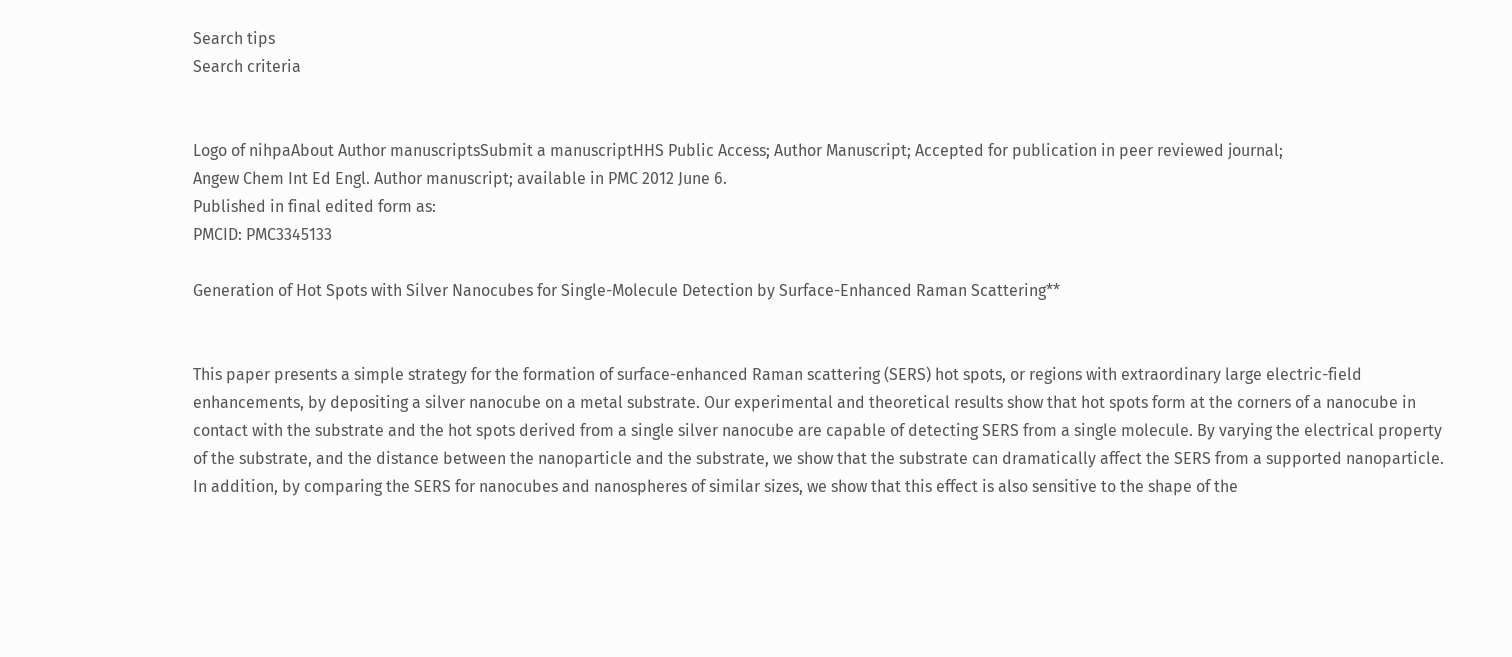Search tips
Search criteria


Logo of nihpaAbout Author manuscriptsSubmit a manuscriptHHS Public Access; Author Manuscript; Accepted for publication in peer reviewed journal;
Angew Chem Int Ed Engl. Author manuscript; available in PMC 2012 June 6.
Published in final edited form as:
PMCID: PMC3345133

Generation of Hot Spots with Silver Nanocubes for Single-Molecule Detection by Surface-Enhanced Raman Scattering**


This paper presents a simple strategy for the formation of surface-enhanced Raman scattering (SERS) hot spots, or regions with extraordinary large electric-field enhancements, by depositing a silver nanocube on a metal substrate. Our experimental and theoretical results show that hot spots form at the corners of a nanocube in contact with the substrate and the hot spots derived from a single silver nanocube are capable of detecting SERS from a single molecule. By varying the electrical property of the substrate, and the distance between the nanoparticle and the substrate, we show that the substrate can dramatically affect the SERS from a supported nanoparticle. In addition, by comparing the SERS for nanocubes and nanospheres of similar sizes, we show that this effect is also sensitive to the shape of the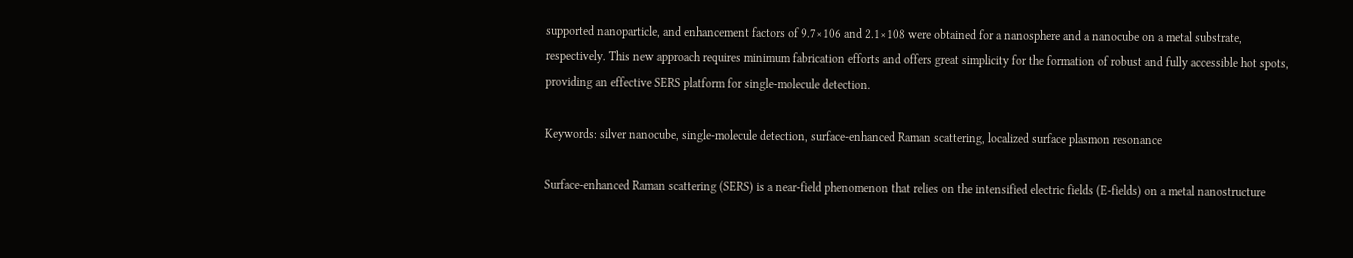supported nanoparticle, and enhancement factors of 9.7×106 and 2.1×108 were obtained for a nanosphere and a nanocube on a metal substrate, respectively. This new approach requires minimum fabrication efforts and offers great simplicity for the formation of robust and fully accessible hot spots, providing an effective SERS platform for single-molecule detection.

Keywords: silver nanocube, single-molecule detection, surface-enhanced Raman scattering, localized surface plasmon resonance

Surface-enhanced Raman scattering (SERS) is a near-field phenomenon that relies on the intensified electric fields (E-fields) on a metal nanostructure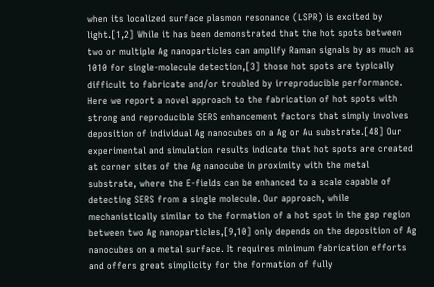when its localized surface plasmon resonance (LSPR) is excited by light.[1,2] While it has been demonstrated that the hot spots between two or multiple Ag nanoparticles can amplify Raman signals by as much as 1010 for single-molecule detection,[3] those hot spots are typically difficult to fabricate and/or troubled by irreproducible performance. Here we report a novel approach to the fabrication of hot spots with strong and reproducible SERS enhancement factors that simply involves deposition of individual Ag nanocubes on a Ag or Au substrate.[48] Our experimental and simulation results indicate that hot spots are created at corner sites of the Ag nanocube in proximity with the metal substrate, where the E-fields can be enhanced to a scale capable of detecting SERS from a single molecule. Our approach, while mechanistically similar to the formation of a hot spot in the gap region between two Ag nanoparticles,[9,10] only depends on the deposition of Ag nanocubes on a metal surface. It requires minimum fabrication efforts and offers great simplicity for the formation of fully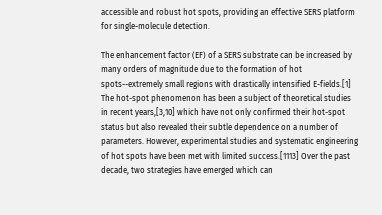accessible and robust hot spots, providing an effective SERS platform for single-molecule detection.

The enhancement factor (EF) of a SERS substrate can be increased by many orders of magnitude due to the formation of hot spots--extremely small regions with drastically intensified E-fields.[1] The hot-spot phenomenon has been a subject of theoretical studies in recent years,[3,10] which have not only confirmed their hot-spot status but also revealed their subtle dependence on a number of parameters. However, experimental studies and systematic engineering of hot spots have been met with limited success.[1113] Over the past decade, two strategies have emerged which can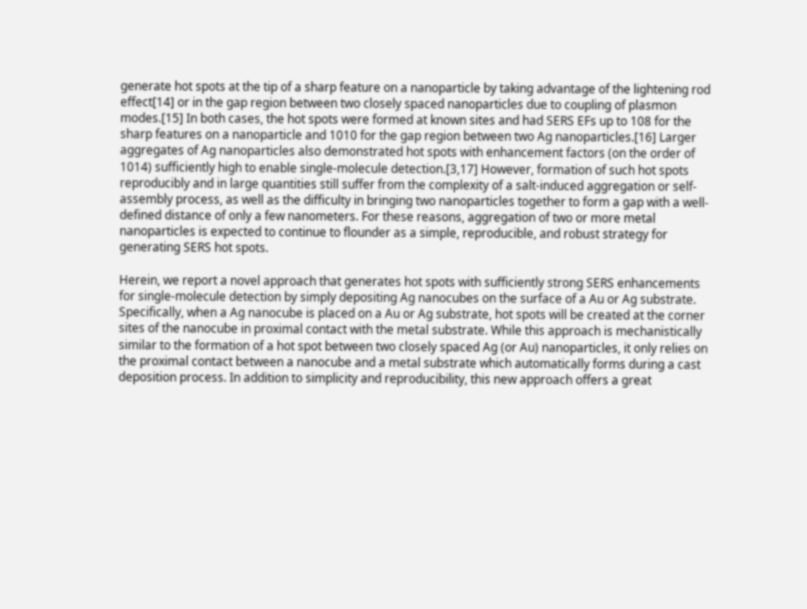generate hot spots at the tip of a sharp feature on a nanoparticle by taking advantage of the lightening rod effect[14] or in the gap region between two closely spaced nanoparticles due to coupling of plasmon modes.[15] In both cases, the hot spots were formed at known sites and had SERS EFs up to 108 for the sharp features on a nanoparticle and 1010 for the gap region between two Ag nanoparticles.[16] Larger aggregates of Ag nanoparticles also demonstrated hot spots with enhancement factors (on the order of 1014) sufficiently high to enable single-molecule detection.[3,17] However, formation of such hot spots reproducibly and in large quantities still suffer from the complexity of a salt-induced aggregation or self-assembly process, as well as the difficulty in bringing two nanoparticles together to form a gap with a well-defined distance of only a few nanometers. For these reasons, aggregation of two or more metal nanoparticles is expected to continue to flounder as a simple, reproducible, and robust strategy for generating SERS hot spots.

Herein, we report a novel approach that generates hot spots with sufficiently strong SERS enhancements for single-molecule detection by simply depositing Ag nanocubes on the surface of a Au or Ag substrate. Specifically, when a Ag nanocube is placed on a Au or Ag substrate, hot spots will be created at the corner sites of the nanocube in proximal contact with the metal substrate. While this approach is mechanistically similar to the formation of a hot spot between two closely spaced Ag (or Au) nanoparticles, it only relies on the proximal contact between a nanocube and a metal substrate which automatically forms during a cast deposition process. In addition to simplicity and reproducibility, this new approach offers a great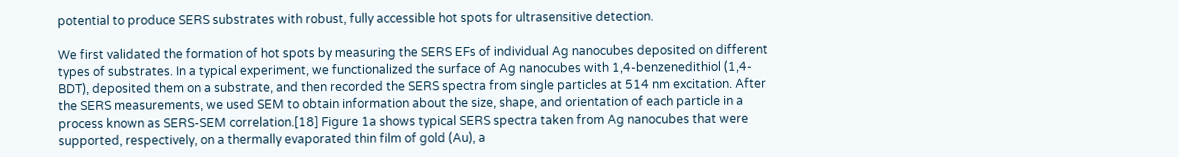potential to produce SERS substrates with robust, fully accessible hot spots for ultrasensitive detection.

We first validated the formation of hot spots by measuring the SERS EFs of individual Ag nanocubes deposited on different types of substrates. In a typical experiment, we functionalized the surface of Ag nanocubes with 1,4-benzenedithiol (1,4-BDT), deposited them on a substrate, and then recorded the SERS spectra from single particles at 514 nm excitation. After the SERS measurements, we used SEM to obtain information about the size, shape, and orientation of each particle in a process known as SERS-SEM correlation.[18] Figure 1a shows typical SERS spectra taken from Ag nanocubes that were supported, respectively, on a thermally evaporated thin film of gold (Au), a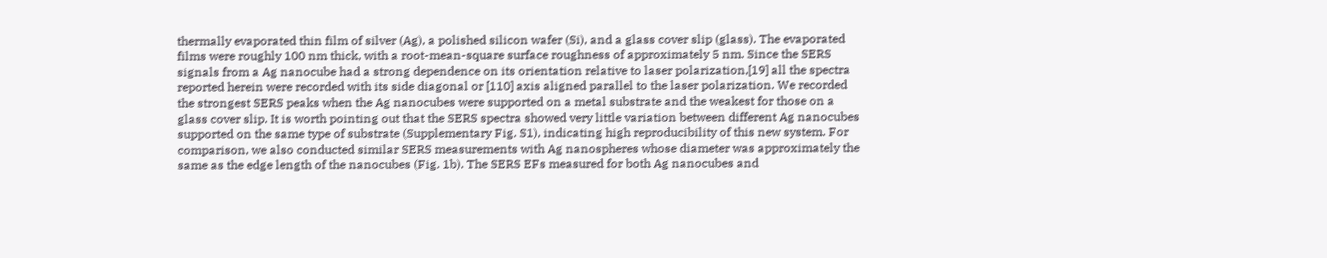thermally evaporated thin film of silver (Ag), a polished silicon wafer (Si), and a glass cover slip (glass). The evaporated films were roughly 100 nm thick, with a root-mean-square surface roughness of approximately 5 nm. Since the SERS signals from a Ag nanocube had a strong dependence on its orientation relative to laser polarization,[19] all the spectra reported herein were recorded with its side diagonal or [110] axis aligned parallel to the laser polarization. We recorded the strongest SERS peaks when the Ag nanocubes were supported on a metal substrate and the weakest for those on a glass cover slip. It is worth pointing out that the SERS spectra showed very little variation between different Ag nanocubes supported on the same type of substrate (Supplementary Fig. S1), indicating high reproducibility of this new system. For comparison, we also conducted similar SERS measurements with Ag nanospheres whose diameter was approximately the same as the edge length of the nanocubes (Fig. 1b). The SERS EFs measured for both Ag nanocubes and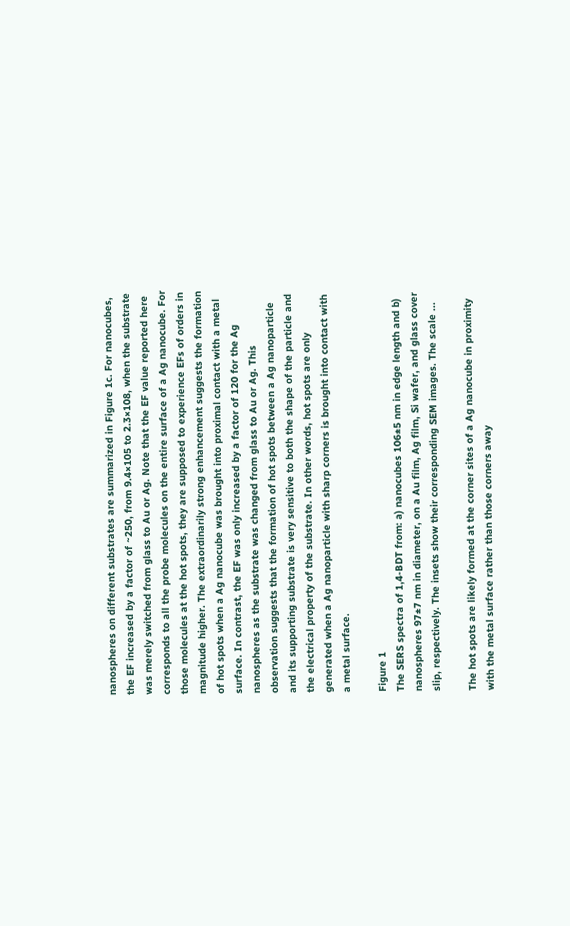nanospheres on different substrates are summarized in Figure 1c. For nanocubes, the EF increased by a factor of ~250, from 9.4×105 to 2.3×108, when the substrate was merely switched from glass to Au or Ag. Note that the EF value reported here corresponds to all the probe molecules on the entire surface of a Ag nanocube. For those molecules at the hot spots, they are supposed to experience EFs of orders in magnitude higher. The extraordinarily strong enhancement suggests the formation of hot spots when a Ag nanocube was brought into proximal contact with a metal surface. In contrast, the EF was only increased by a factor of 120 for the Ag nanospheres as the substrate was changed from glass to Au or Ag. This observation suggests that the formation of hot spots between a Ag nanoparticle and its supporting substrate is very sensitive to both the shape of the particle and the electrical property of the substrate. In other words, hot spots are only generated when a Ag nanoparticle with sharp corners is brought into contact with a metal surface.

Figure 1
The SERS spectra of 1,4-BDT from: a) nanocubes 106±5 nm in edge length and b) nanospheres 97±7 nm in diameter, on a Au film, Ag film, Si wafer, and glass cover slip, respectively. The insets show their corresponding SEM images. The scale ...

The hot spots are likely formed at the corner sites of a Ag nanocube in proximity with the metal surface rather than those corners away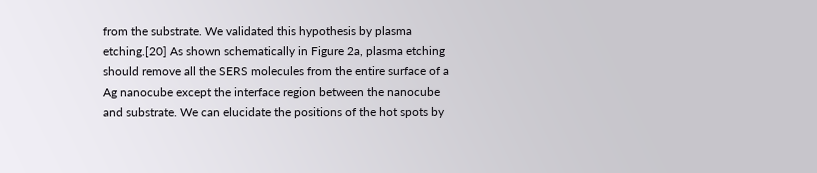from the substrate. We validated this hypothesis by plasma etching.[20] As shown schematically in Figure 2a, plasma etching should remove all the SERS molecules from the entire surface of a Ag nanocube except the interface region between the nanocube and substrate. We can elucidate the positions of the hot spots by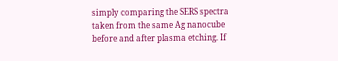simply comparing the SERS spectra taken from the same Ag nanocube before and after plasma etching. If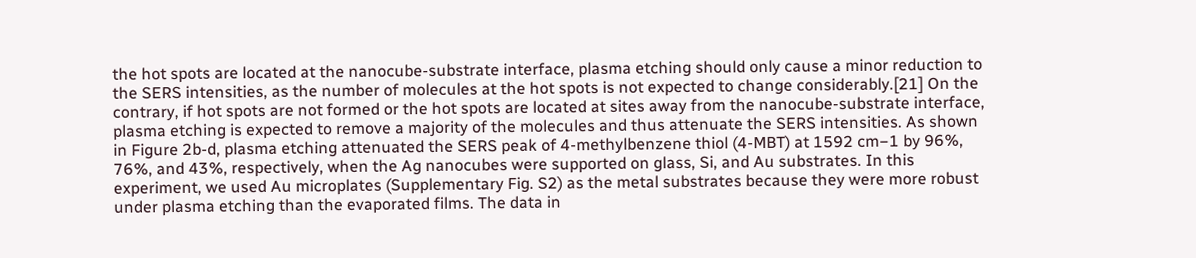the hot spots are located at the nanocube-substrate interface, plasma etching should only cause a minor reduction to the SERS intensities, as the number of molecules at the hot spots is not expected to change considerably.[21] On the contrary, if hot spots are not formed or the hot spots are located at sites away from the nanocube-substrate interface, plasma etching is expected to remove a majority of the molecules and thus attenuate the SERS intensities. As shown in Figure 2b-d, plasma etching attenuated the SERS peak of 4-methylbenzene thiol (4-MBT) at 1592 cm−1 by 96%, 76%, and 43%, respectively, when the Ag nanocubes were supported on glass, Si, and Au substrates. In this experiment, we used Au microplates (Supplementary Fig. S2) as the metal substrates because they were more robust under plasma etching than the evaporated films. The data in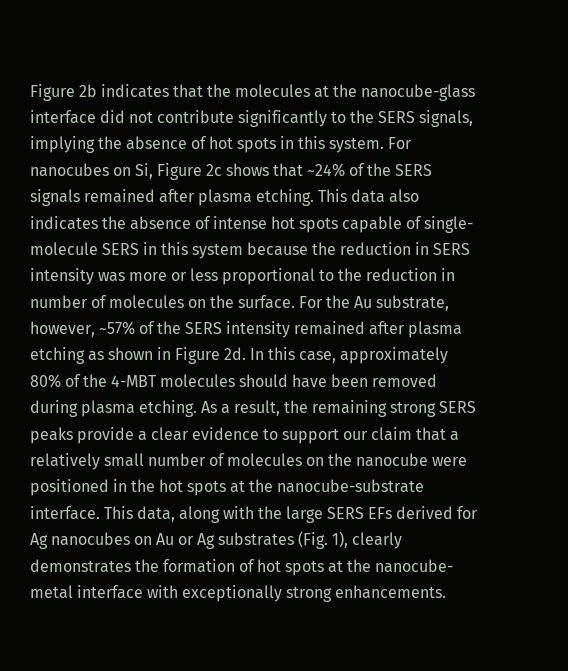Figure 2b indicates that the molecules at the nanocube-glass interface did not contribute significantly to the SERS signals, implying the absence of hot spots in this system. For nanocubes on Si, Figure 2c shows that ~24% of the SERS signals remained after plasma etching. This data also indicates the absence of intense hot spots capable of single-molecule SERS in this system because the reduction in SERS intensity was more or less proportional to the reduction in number of molecules on the surface. For the Au substrate, however, ~57% of the SERS intensity remained after plasma etching as shown in Figure 2d. In this case, approximately 80% of the 4-MBT molecules should have been removed during plasma etching. As a result, the remaining strong SERS peaks provide a clear evidence to support our claim that a relatively small number of molecules on the nanocube were positioned in the hot spots at the nanocube-substrate interface. This data, along with the large SERS EFs derived for Ag nanocubes on Au or Ag substrates (Fig. 1), clearly demonstrates the formation of hot spots at the nanocube-metal interface with exceptionally strong enhancements.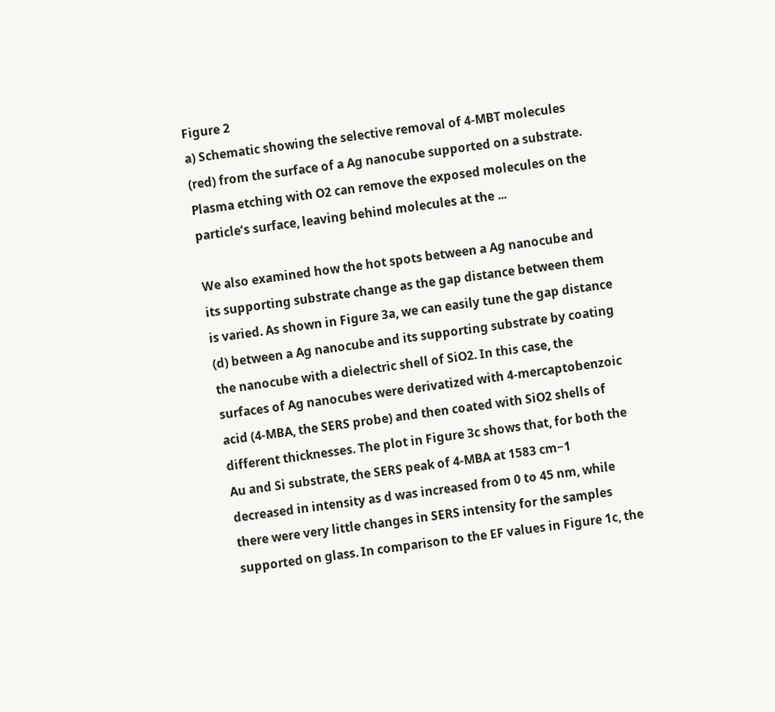Figure 2
a) Schematic showing the selective removal of 4-MBT molecules (red) from the surface of a Ag nanocube supported on a substrate. Plasma etching with O2 can remove the exposed molecules on the particle’s surface, leaving behind molecules at the ...

We also examined how the hot spots between a Ag nanocube and its supporting substrate change as the gap distance between them is varied. As shown in Figure 3a, we can easily tune the gap distance (d) between a Ag nanocube and its supporting substrate by coating the nanocube with a dielectric shell of SiO2. In this case, the surfaces of Ag nanocubes were derivatized with 4-mercaptobenzoic acid (4-MBA, the SERS probe) and then coated with SiO2 shells of different thicknesses. The plot in Figure 3c shows that, for both the Au and Si substrate, the SERS peak of 4-MBA at 1583 cm−1 decreased in intensity as d was increased from 0 to 45 nm, while there were very little changes in SERS intensity for the samples supported on glass. In comparison to the EF values in Figure 1c, the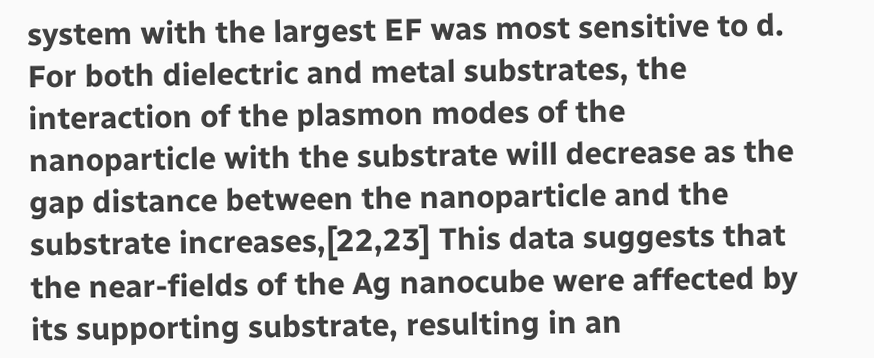system with the largest EF was most sensitive to d. For both dielectric and metal substrates, the interaction of the plasmon modes of the nanoparticle with the substrate will decrease as the gap distance between the nanoparticle and the substrate increases,[22,23] This data suggests that the near-fields of the Ag nanocube were affected by its supporting substrate, resulting in an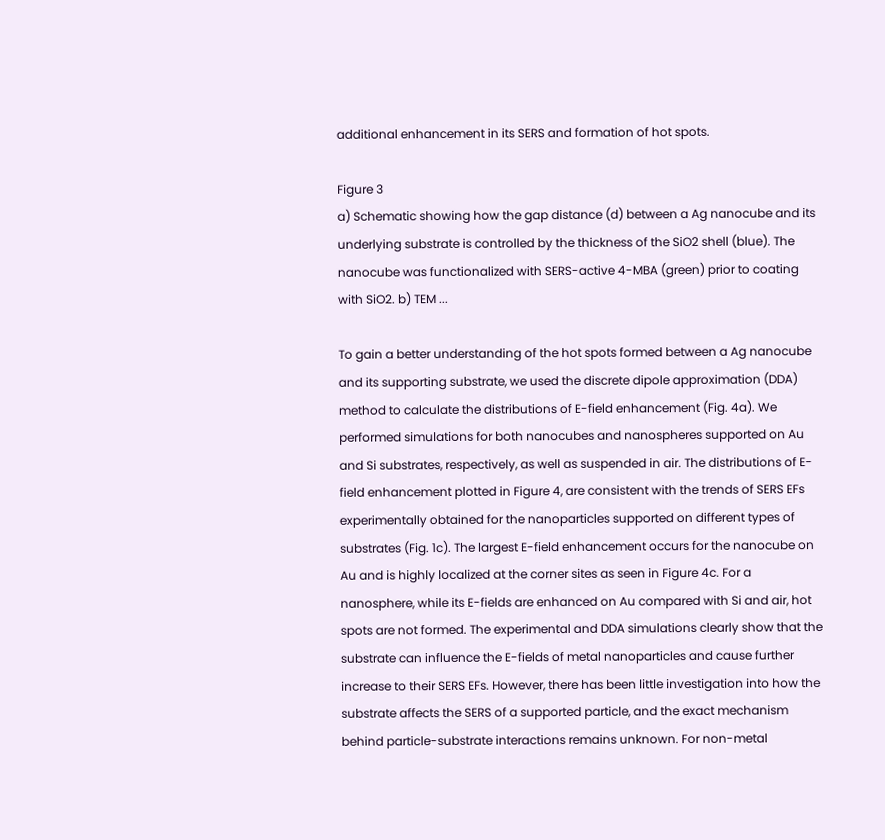additional enhancement in its SERS and formation of hot spots.

Figure 3
a) Schematic showing how the gap distance (d) between a Ag nanocube and its underlying substrate is controlled by the thickness of the SiO2 shell (blue). The nanocube was functionalized with SERS-active 4-MBA (green) prior to coating with SiO2. b) TEM ...

To gain a better understanding of the hot spots formed between a Ag nanocube and its supporting substrate, we used the discrete dipole approximation (DDA) method to calculate the distributions of E-field enhancement (Fig. 4a). We performed simulations for both nanocubes and nanospheres supported on Au and Si substrates, respectively, as well as suspended in air. The distributions of E-field enhancement plotted in Figure 4, are consistent with the trends of SERS EFs experimentally obtained for the nanoparticles supported on different types of substrates (Fig. 1c). The largest E-field enhancement occurs for the nanocube on Au and is highly localized at the corner sites as seen in Figure 4c. For a nanosphere, while its E-fields are enhanced on Au compared with Si and air, hot spots are not formed. The experimental and DDA simulations clearly show that the substrate can influence the E-fields of metal nanoparticles and cause further increase to their SERS EFs. However, there has been little investigation into how the substrate affects the SERS of a supported particle, and the exact mechanism behind particle-substrate interactions remains unknown. For non-metal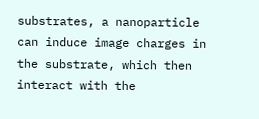substrates, a nanoparticle can induce image charges in the substrate, which then interact with the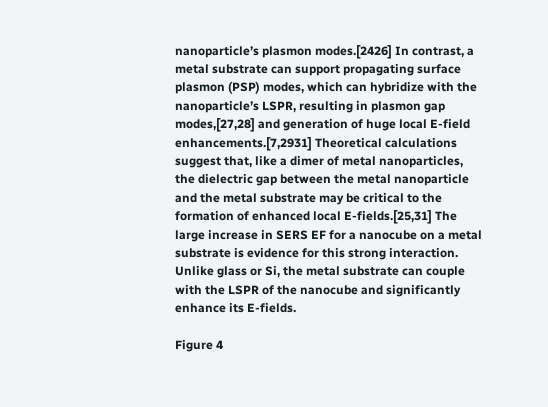nanoparticle’s plasmon modes.[2426] In contrast, a metal substrate can support propagating surface plasmon (PSP) modes, which can hybridize with the nanoparticle’s LSPR, resulting in plasmon gap modes,[27,28] and generation of huge local E-field enhancements.[7,2931] Theoretical calculations suggest that, like a dimer of metal nanoparticles, the dielectric gap between the metal nanoparticle and the metal substrate may be critical to the formation of enhanced local E-fields.[25,31] The large increase in SERS EF for a nanocube on a metal substrate is evidence for this strong interaction. Unlike glass or Si, the metal substrate can couple with the LSPR of the nanocube and significantly enhance its E-fields.

Figure 4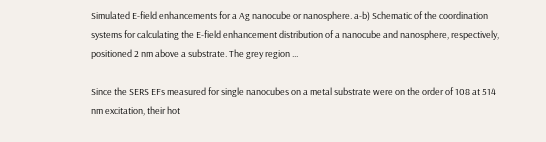Simulated E-field enhancements for a Ag nanocube or nanosphere. a-b) Schematic of the coordination systems for calculating the E-field enhancement distribution of a nanocube and nanosphere, respectively, positioned 2 nm above a substrate. The grey region ...

Since the SERS EFs measured for single nanocubes on a metal substrate were on the order of 108 at 514 nm excitation, their hot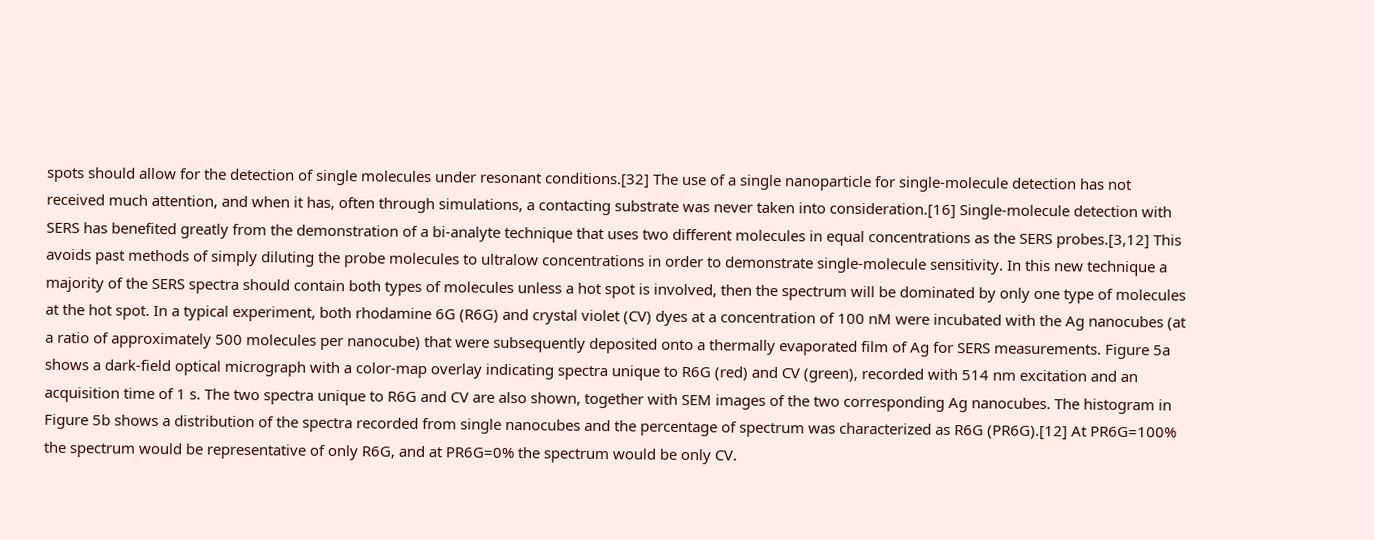spots should allow for the detection of single molecules under resonant conditions.[32] The use of a single nanoparticle for single-molecule detection has not received much attention, and when it has, often through simulations, a contacting substrate was never taken into consideration.[16] Single-molecule detection with SERS has benefited greatly from the demonstration of a bi-analyte technique that uses two different molecules in equal concentrations as the SERS probes.[3,12] This avoids past methods of simply diluting the probe molecules to ultralow concentrations in order to demonstrate single-molecule sensitivity. In this new technique a majority of the SERS spectra should contain both types of molecules unless a hot spot is involved, then the spectrum will be dominated by only one type of molecules at the hot spot. In a typical experiment, both rhodamine 6G (R6G) and crystal violet (CV) dyes at a concentration of 100 nM were incubated with the Ag nanocubes (at a ratio of approximately 500 molecules per nanocube) that were subsequently deposited onto a thermally evaporated film of Ag for SERS measurements. Figure 5a shows a dark-field optical micrograph with a color-map overlay indicating spectra unique to R6G (red) and CV (green), recorded with 514 nm excitation and an acquisition time of 1 s. The two spectra unique to R6G and CV are also shown, together with SEM images of the two corresponding Ag nanocubes. The histogram in Figure 5b shows a distribution of the spectra recorded from single nanocubes and the percentage of spectrum was characterized as R6G (PR6G).[12] At PR6G=100% the spectrum would be representative of only R6G, and at PR6G=0% the spectrum would be only CV.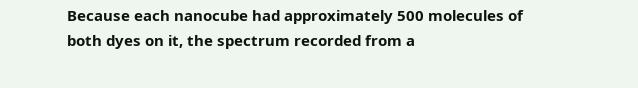Because each nanocube had approximately 500 molecules of both dyes on it, the spectrum recorded from a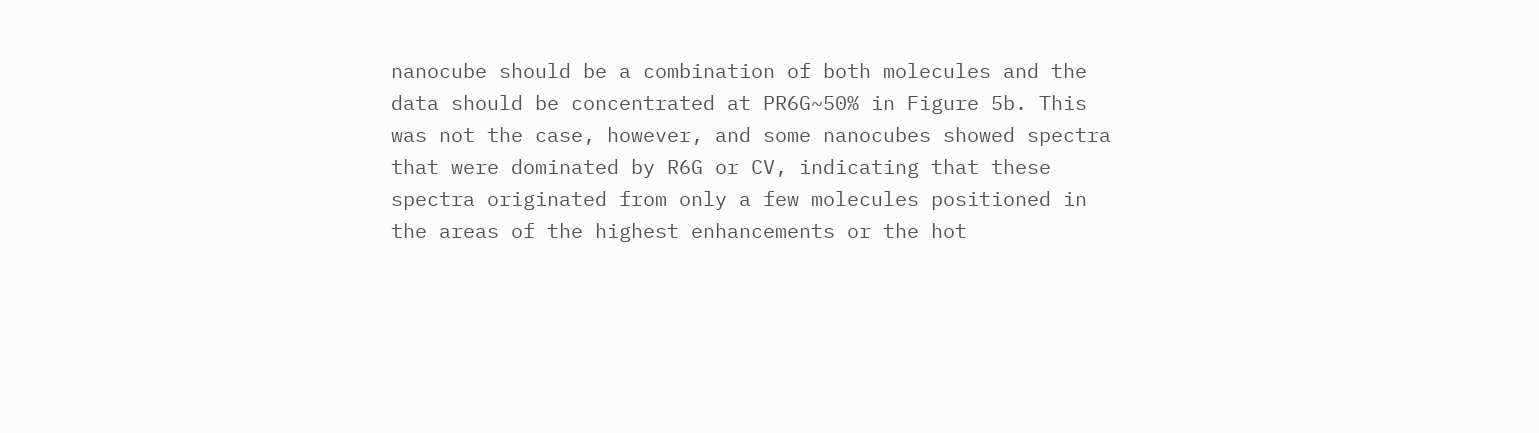nanocube should be a combination of both molecules and the data should be concentrated at PR6G~50% in Figure 5b. This was not the case, however, and some nanocubes showed spectra that were dominated by R6G or CV, indicating that these spectra originated from only a few molecules positioned in the areas of the highest enhancements or the hot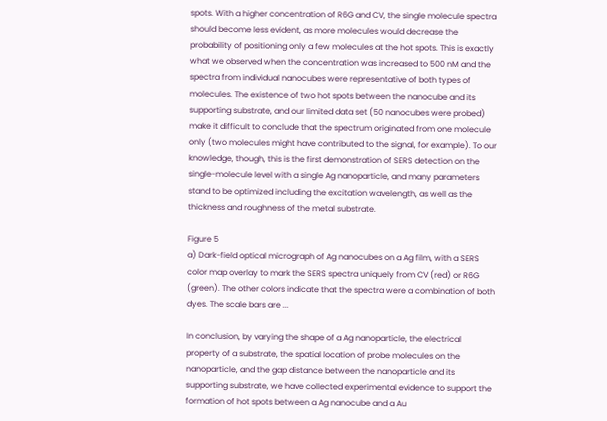spots. With a higher concentration of R6G and CV, the single molecule spectra should become less evident, as more molecules would decrease the probability of positioning only a few molecules at the hot spots. This is exactly what we observed when the concentration was increased to 500 nM and the spectra from individual nanocubes were representative of both types of molecules. The existence of two hot spots between the nanocube and its supporting substrate, and our limited data set (50 nanocubes were probed) make it difficult to conclude that the spectrum originated from one molecule only (two molecules might have contributed to the signal, for example). To our knowledge, though, this is the first demonstration of SERS detection on the single-molecule level with a single Ag nanoparticle, and many parameters stand to be optimized including the excitation wavelength, as well as the thickness and roughness of the metal substrate.

Figure 5
a) Dark-field optical micrograph of Ag nanocubes on a Ag film, with a SERS color map overlay to mark the SERS spectra uniquely from CV (red) or R6G (green). The other colors indicate that the spectra were a combination of both dyes. The scale bars are ...

In conclusion, by varying the shape of a Ag nanoparticle, the electrical property of a substrate, the spatial location of probe molecules on the nanoparticle, and the gap distance between the nanoparticle and its supporting substrate, we have collected experimental evidence to support the formation of hot spots between a Ag nanocube and a Au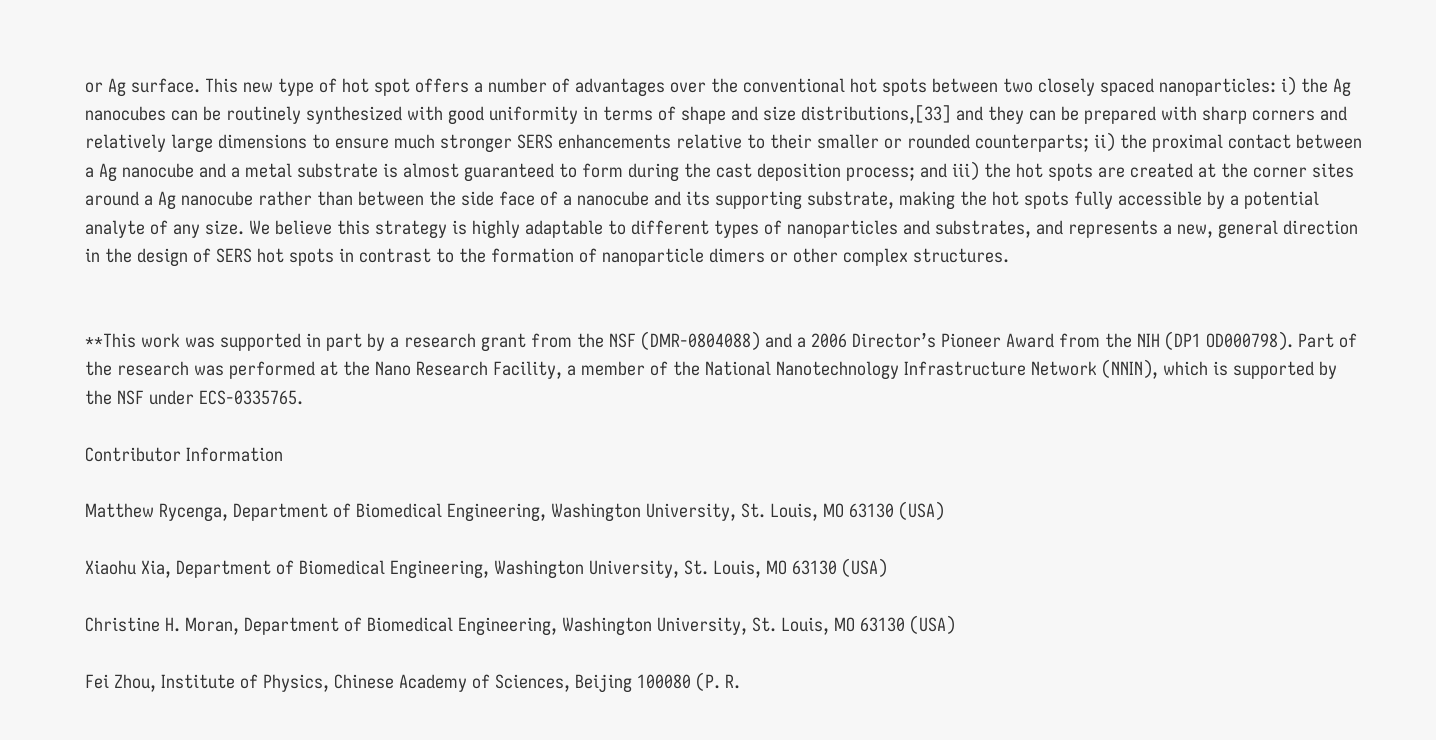or Ag surface. This new type of hot spot offers a number of advantages over the conventional hot spots between two closely spaced nanoparticles: i) the Ag nanocubes can be routinely synthesized with good uniformity in terms of shape and size distributions,[33] and they can be prepared with sharp corners and relatively large dimensions to ensure much stronger SERS enhancements relative to their smaller or rounded counterparts; ii) the proximal contact between a Ag nanocube and a metal substrate is almost guaranteed to form during the cast deposition process; and iii) the hot spots are created at the corner sites around a Ag nanocube rather than between the side face of a nanocube and its supporting substrate, making the hot spots fully accessible by a potential analyte of any size. We believe this strategy is highly adaptable to different types of nanoparticles and substrates, and represents a new, general direction in the design of SERS hot spots in contrast to the formation of nanoparticle dimers or other complex structures.


**This work was supported in part by a research grant from the NSF (DMR-0804088) and a 2006 Director’s Pioneer Award from the NIH (DP1 OD000798). Part of the research was performed at the Nano Research Facility, a member of the National Nanotechnology Infrastructure Network (NNIN), which is supported by the NSF under ECS-0335765.

Contributor Information

Matthew Rycenga, Department of Biomedical Engineering, Washington University, St. Louis, MO 63130 (USA)

Xiaohu Xia, Department of Biomedical Engineering, Washington University, St. Louis, MO 63130 (USA)

Christine H. Moran, Department of Biomedical Engineering, Washington University, St. Louis, MO 63130 (USA)

Fei Zhou, Institute of Physics, Chinese Academy of Sciences, Beijing 100080 (P. R.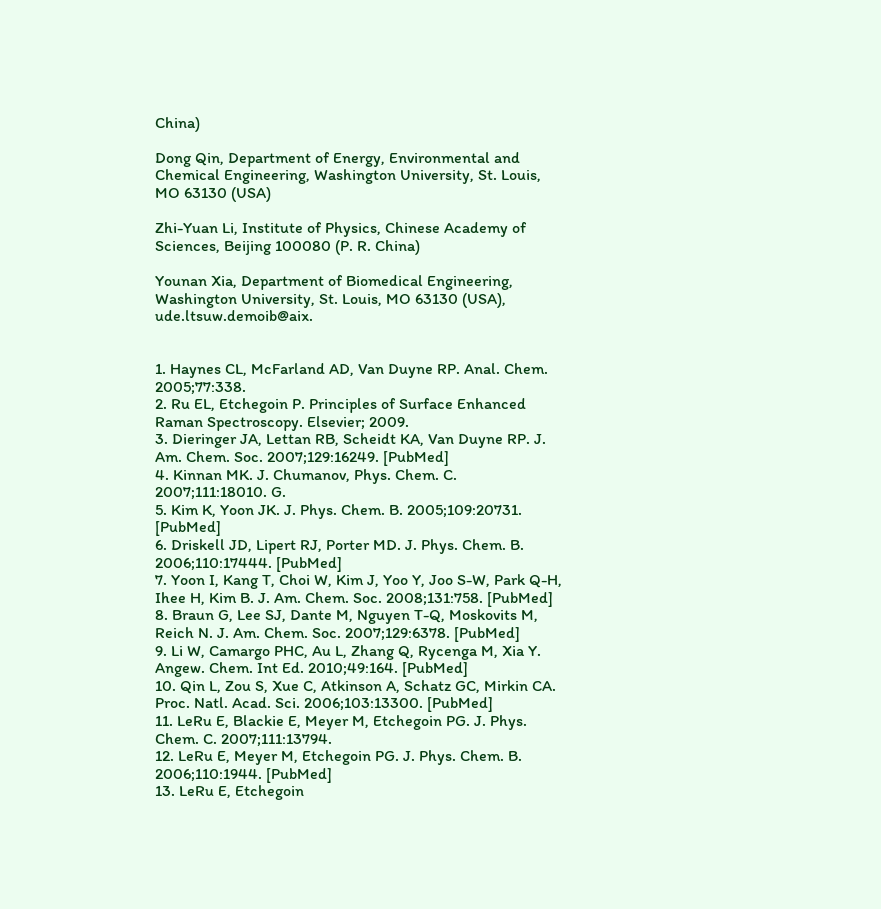China)

Dong Qin, Department of Energy, Environmental and Chemical Engineering, Washington University, St. Louis, MO 63130 (USA)

Zhi-Yuan Li, Institute of Physics, Chinese Academy of Sciences, Beijing 100080 (P. R. China)

Younan Xia, Department of Biomedical Engineering, Washington University, St. Louis, MO 63130 (USA), ude.ltsuw.demoib@aix.


1. Haynes CL, McFarland AD, Van Duyne RP. Anal. Chem. 2005;77:338.
2. Ru EL, Etchegoin P. Principles of Surface Enhanced Raman Spectroscopy. Elsevier; 2009.
3. Dieringer JA, Lettan RB, Scheidt KA, Van Duyne RP. J. Am. Chem. Soc. 2007;129:16249. [PubMed]
4. Kinnan MK. J. Chumanov, Phys. Chem. C. 2007;111:18010. G.
5. Kim K, Yoon JK. J. Phys. Chem. B. 2005;109:20731. [PubMed]
6. Driskell JD, Lipert RJ, Porter MD. J. Phys. Chem. B. 2006;110:17444. [PubMed]
7. Yoon I, Kang T, Choi W, Kim J, Yoo Y, Joo S-W, Park Q-H, Ihee H, Kim B. J. Am. Chem. Soc. 2008;131:758. [PubMed]
8. Braun G, Lee SJ, Dante M, Nguyen T-Q, Moskovits M, Reich N. J. Am. Chem. Soc. 2007;129:6378. [PubMed]
9. Li W, Camargo PHC, Au L, Zhang Q, Rycenga M, Xia Y. Angew. Chem. Int Ed. 2010;49:164. [PubMed]
10. Qin L, Zou S, Xue C, Atkinson A, Schatz GC, Mirkin CA. Proc. Natl. Acad. Sci. 2006;103:13300. [PubMed]
11. LeRu E, Blackie E, Meyer M, Etchegoin PG. J. Phys. Chem. C. 2007;111:13794.
12. LeRu E, Meyer M, Etchegoin PG. J. Phys. Chem. B. 2006;110:1944. [PubMed]
13. LeRu E, Etchegoin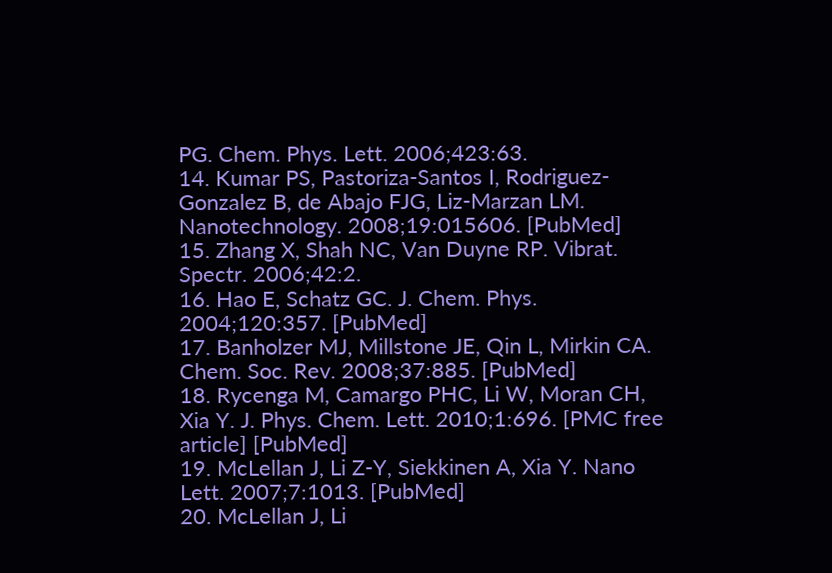PG. Chem. Phys. Lett. 2006;423:63.
14. Kumar PS, Pastoriza-Santos I, Rodriguez-Gonzalez B, de Abajo FJG, Liz-Marzan LM. Nanotechnology. 2008;19:015606. [PubMed]
15. Zhang X, Shah NC, Van Duyne RP. Vibrat. Spectr. 2006;42:2.
16. Hao E, Schatz GC. J. Chem. Phys. 2004;120:357. [PubMed]
17. Banholzer MJ, Millstone JE, Qin L, Mirkin CA. Chem. Soc. Rev. 2008;37:885. [PubMed]
18. Rycenga M, Camargo PHC, Li W, Moran CH, Xia Y. J. Phys. Chem. Lett. 2010;1:696. [PMC free article] [PubMed]
19. McLellan J, Li Z-Y, Siekkinen A, Xia Y. Nano Lett. 2007;7:1013. [PubMed]
20. McLellan J, Li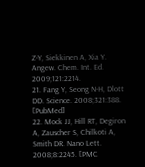Z-Y, Siekkinen A, Xia Y. Angew. Chem. Int. Ed. 2009;121:2214.
21. Fang Y, Seong N-H, Dlott DD. Science. 2008;321:388. [PubMed]
22. Mock JJ, Hill RT, Degiron A, Zauscher S, Chilkoti A, Smith DR. Nano Lett. 2008;8:2245. [PMC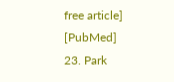free article] [PubMed]
23. Park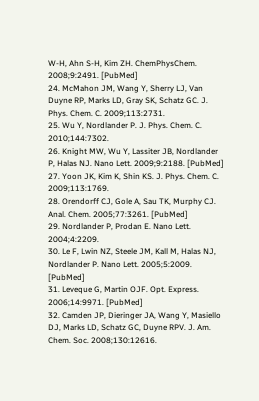W-H, Ahn S-H, Kim ZH. ChemPhysChem. 2008;9:2491. [PubMed]
24. McMahon JM, Wang Y, Sherry LJ, Van Duyne RP, Marks LD, Gray SK, Schatz GC. J. Phys. Chem. C. 2009;113:2731.
25. Wu Y, Nordlander P. J. Phys. Chem. C. 2010;144:7302.
26. Knight MW, Wu Y, Lassiter JB, Nordlander P, Halas NJ. Nano Lett. 2009;9:2188. [PubMed]
27. Yoon JK, Kim K, Shin KS. J. Phys. Chem. C. 2009;113:1769.
28. Orendorff CJ, Gole A, Sau TK, Murphy CJ. Anal. Chem. 2005;77:3261. [PubMed]
29. Nordlander P, Prodan E. Nano Lett. 2004;4:2209.
30. Le F, Lwin NZ, Steele JM, Kall M, Halas NJ, Nordlander P. Nano Lett. 2005;5:2009. [PubMed]
31. Leveque G, Martin OJF. Opt. Express. 2006;14:9971. [PubMed]
32. Camden JP, Dieringer JA, Wang Y, Masiello DJ, Marks LD, Schatz GC, Duyne RPV. J. Am. Chem. Soc. 2008;130:12616.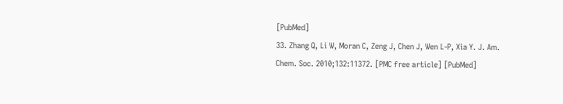[PubMed]
33. Zhang Q, Li W, Moran C, Zeng J, Chen J, Wen L-P, Xia Y. J. Am. Chem. Soc. 2010;132:11372. [PMC free article] [PubMed]